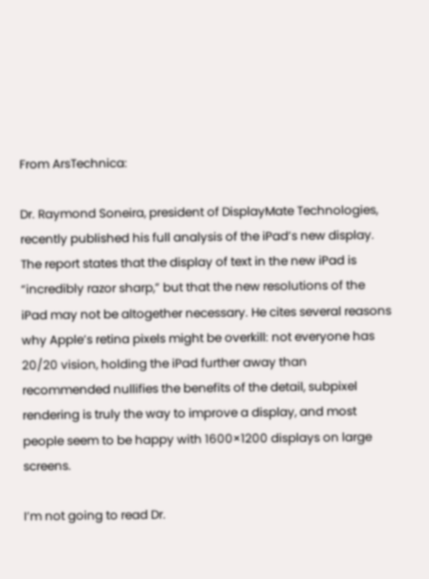From ArsTechnica:

Dr. Raymond Soneira, president of DisplayMate Technologies, recently published his full analysis of the iPad’s new display. The report states that the display of text in the new iPad is “incredibly razor sharp,” but that the new resolutions of the iPad may not be altogether necessary. He cites several reasons why Apple’s retina pixels might be overkill: not everyone has 20/20 vision, holding the iPad further away than recommended nullifies the benefits of the detail, subpixel rendering is truly the way to improve a display, and most people seem to be happy with 1600×1200 displays on large screens.

I’m not going to read Dr.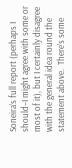Soneira’s full report (perhaps I should–I might agree with some or most of it), but I certainly disagree with the general idea round the statement above.  There’s some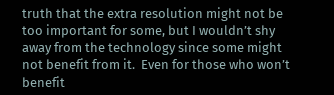truth that the extra resolution might not be too important for some, but I wouldn’t shy away from the technology since some might not benefit from it.  Even for those who won’t benefit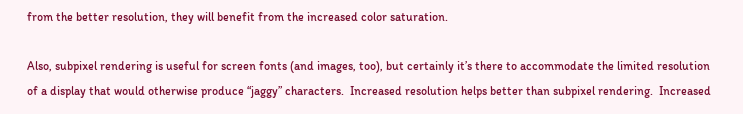from the better resolution, they will benefit from the increased color saturation.

Also, subpixel rendering is useful for screen fonts (and images, too), but certainly it’s there to accommodate the limited resolution of a display that would otherwise produce “jaggy” characters.  Increased resolution helps better than subpixel rendering.  Increased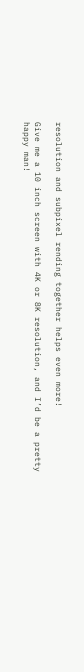resolution and subpixel rending together helps even more!

Give me a 10 inch screen with 4K or 8K resolution, and I’d be a pretty happy man!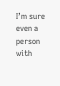I’m sure even a person with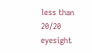less than 20/20 eyesight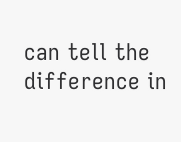can tell the difference in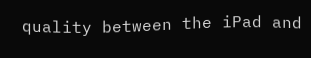quality between the iPad and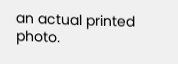an actual printed photo.